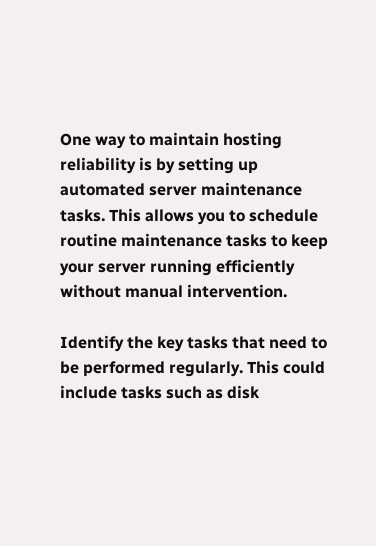One way to maintain hosting reliability is by setting up automated server maintenance tasks. This allows you to schedule routine maintenance tasks to keep your server running efficiently without manual intervention.

Identify the key tasks that need to be performed regularly. This could include tasks such as disk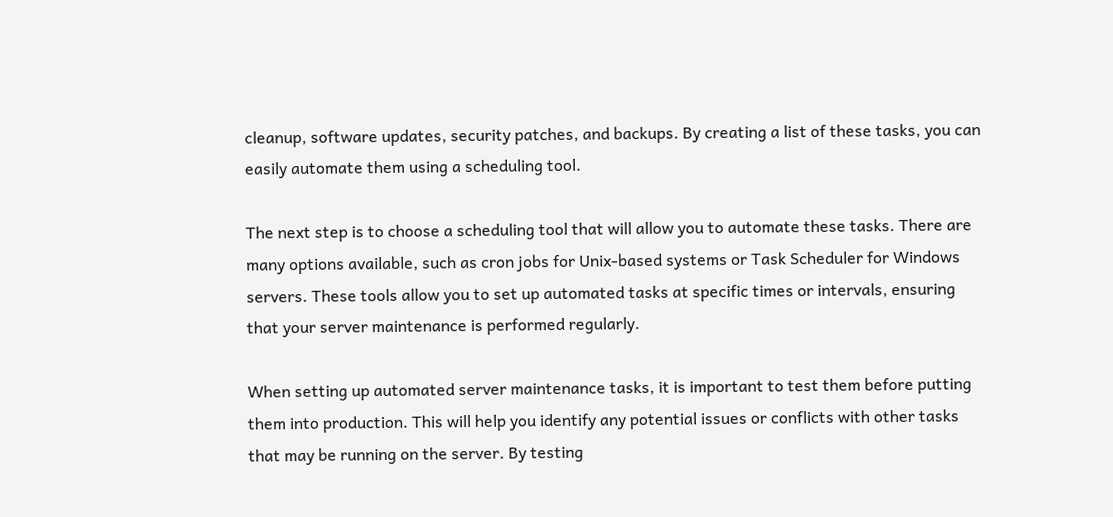cleanup, software updates, security patches, and backups. By creating a list of these tasks, you can easily automate them using a scheduling tool.

The next step is to choose a scheduling tool that will allow you to automate these tasks. There are many options available, such as cron jobs for Unix-based systems or Task Scheduler for Windows servers. These tools allow you to set up automated tasks at specific times or intervals, ensuring that your server maintenance is performed regularly.

When setting up automated server maintenance tasks, it is important to test them before putting them into production. This will help you identify any potential issues or conflicts with other tasks that may be running on the server. By testing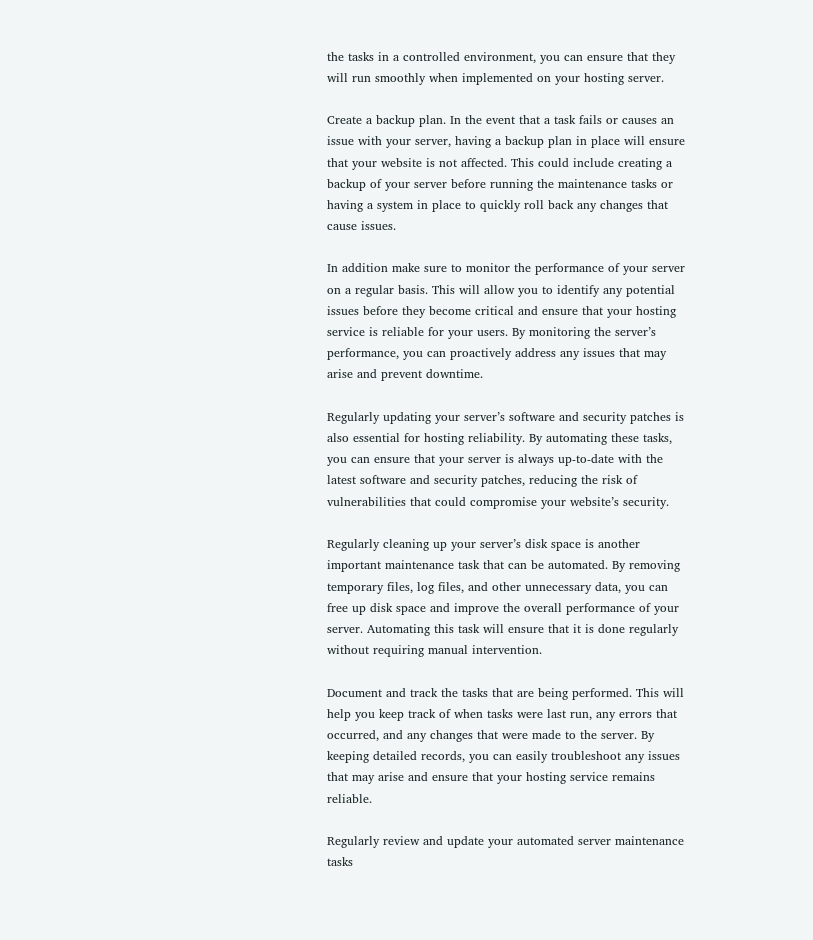the tasks in a controlled environment, you can ensure that they will run smoothly when implemented on your hosting server.

Create a backup plan. In the event that a task fails or causes an issue with your server, having a backup plan in place will ensure that your website is not affected. This could include creating a backup of your server before running the maintenance tasks or having a system in place to quickly roll back any changes that cause issues.

In addition make sure to monitor the performance of your server on a regular basis. This will allow you to identify any potential issues before they become critical and ensure that your hosting service is reliable for your users. By monitoring the server’s performance, you can proactively address any issues that may arise and prevent downtime.

Regularly updating your server’s software and security patches is also essential for hosting reliability. By automating these tasks, you can ensure that your server is always up-to-date with the latest software and security patches, reducing the risk of vulnerabilities that could compromise your website’s security.

Regularly cleaning up your server’s disk space is another important maintenance task that can be automated. By removing temporary files, log files, and other unnecessary data, you can free up disk space and improve the overall performance of your server. Automating this task will ensure that it is done regularly without requiring manual intervention.

Document and track the tasks that are being performed. This will help you keep track of when tasks were last run, any errors that occurred, and any changes that were made to the server. By keeping detailed records, you can easily troubleshoot any issues that may arise and ensure that your hosting service remains reliable.

Regularly review and update your automated server maintenance tasks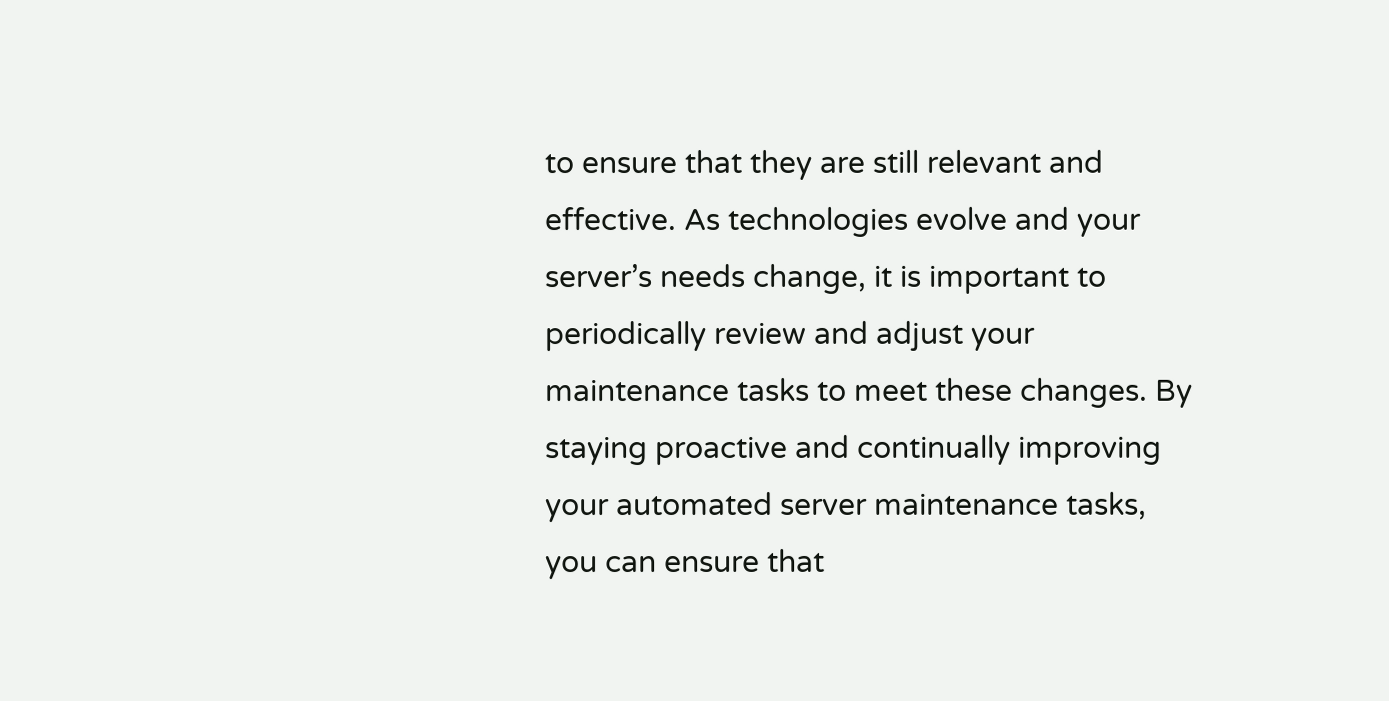to ensure that they are still relevant and effective. As technologies evolve and your server’s needs change, it is important to periodically review and adjust your maintenance tasks to meet these changes. By staying proactive and continually improving your automated server maintenance tasks, you can ensure that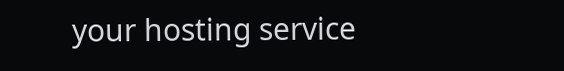your hosting service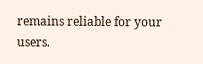remains reliable for your users.